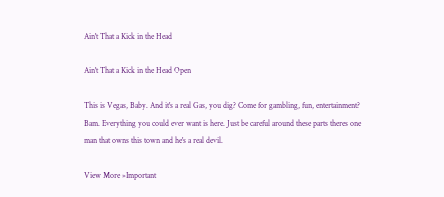Ain't That a Kick in the Head

Ain't That a Kick in the Head Open

This is Vegas, Baby. And it's a real Gas, you dig? Come for gambling, fun, entertainment? Bam. Everything you could ever want is here. Just be careful around these parts theres one man that owns this town and he's a real devil.

View More »Important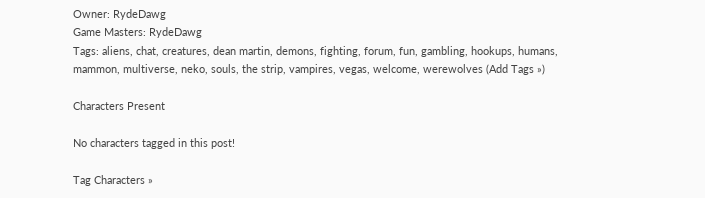Owner: RydeDawg
Game Masters: RydeDawg
Tags: aliens, chat, creatures, dean martin, demons, fighting, forum, fun, gambling, hookups, humans, mammon, multiverse, neko, souls, the strip, vampires, vegas, welcome, werewolves (Add Tags »)

Characters Present

No characters tagged in this post!

Tag Characters »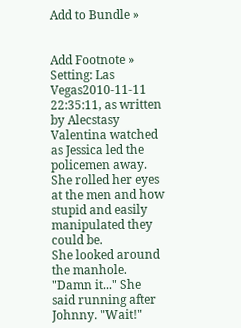Add to Bundle »


Add Footnote »
Setting: Las Vegas2010-11-11 22:35:11, as written by Alecstasy
Valentina watched as Jessica led the policemen away. She rolled her eyes at the men and how stupid and easily manipulated they could be.
She looked around the manhole. "Damn it..." She said running after Johnny. "Wait!"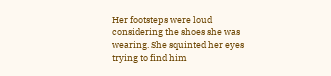Her footsteps were loud considering the shoes she was wearing. She squinted her eyes trying to find him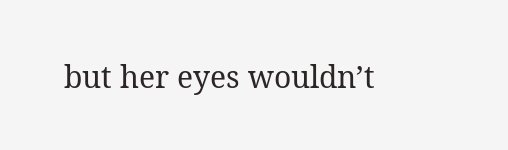but her eyes wouldn’t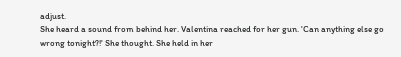adjust.
She heard a sound from behind her. Valentina reached for her gun. 'Can anything else go wrong tonight?!' She thought. She held in her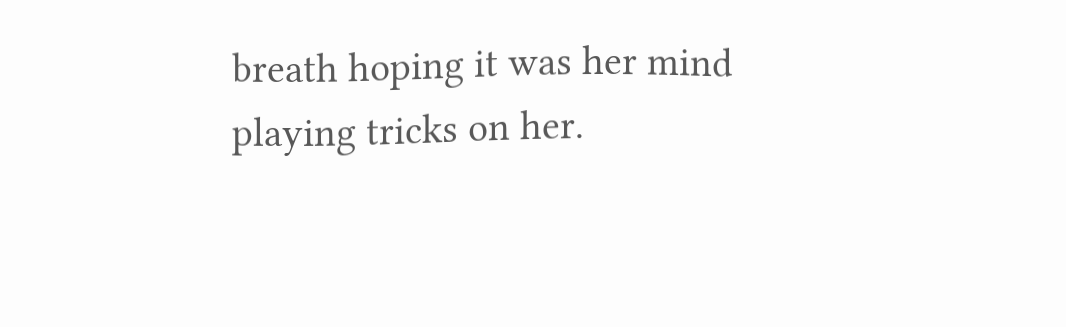breath hoping it was her mind playing tricks on her.